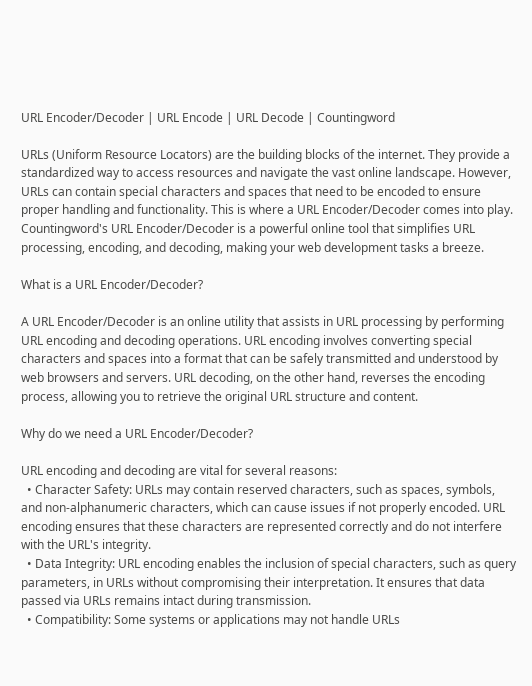URL Encoder/Decoder | URL Encode | URL Decode | Countingword

URLs (Uniform Resource Locators) are the building blocks of the internet. They provide a standardized way to access resources and navigate the vast online landscape. However, URLs can contain special characters and spaces that need to be encoded to ensure proper handling and functionality. This is where a URL Encoder/Decoder comes into play. Countingword's URL Encoder/Decoder is a powerful online tool that simplifies URL processing, encoding, and decoding, making your web development tasks a breeze.

What is a URL Encoder/Decoder?

A URL Encoder/Decoder is an online utility that assists in URL processing by performing URL encoding and decoding operations. URL encoding involves converting special characters and spaces into a format that can be safely transmitted and understood by web browsers and servers. URL decoding, on the other hand, reverses the encoding process, allowing you to retrieve the original URL structure and content.

Why do we need a URL Encoder/Decoder?

URL encoding and decoding are vital for several reasons:
  • Character Safety: URLs may contain reserved characters, such as spaces, symbols, and non-alphanumeric characters, which can cause issues if not properly encoded. URL encoding ensures that these characters are represented correctly and do not interfere with the URL's integrity.
  • Data Integrity: URL encoding enables the inclusion of special characters, such as query parameters, in URLs without compromising their interpretation. It ensures that data passed via URLs remains intact during transmission.
  • Compatibility: Some systems or applications may not handle URLs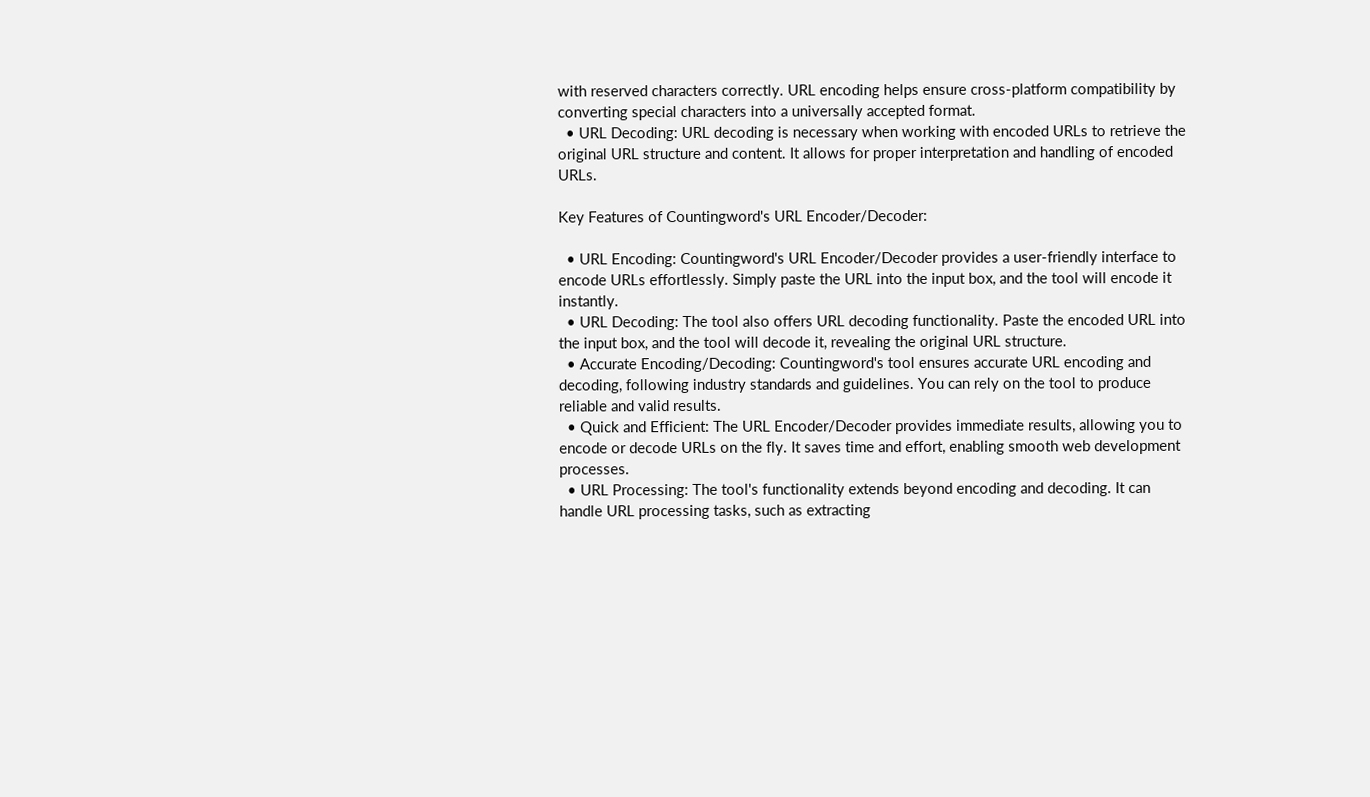with reserved characters correctly. URL encoding helps ensure cross-platform compatibility by converting special characters into a universally accepted format.
  • URL Decoding: URL decoding is necessary when working with encoded URLs to retrieve the original URL structure and content. It allows for proper interpretation and handling of encoded URLs.

Key Features of Countingword's URL Encoder/Decoder:

  • URL Encoding: Countingword's URL Encoder/Decoder provides a user-friendly interface to encode URLs effortlessly. Simply paste the URL into the input box, and the tool will encode it instantly.
  • URL Decoding: The tool also offers URL decoding functionality. Paste the encoded URL into the input box, and the tool will decode it, revealing the original URL structure.
  • Accurate Encoding/Decoding: Countingword's tool ensures accurate URL encoding and decoding, following industry standards and guidelines. You can rely on the tool to produce reliable and valid results.
  • Quick and Efficient: The URL Encoder/Decoder provides immediate results, allowing you to encode or decode URLs on the fly. It saves time and effort, enabling smooth web development processes.
  • URL Processing: The tool's functionality extends beyond encoding and decoding. It can handle URL processing tasks, such as extracting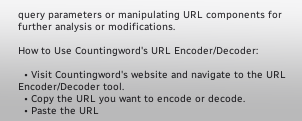query parameters or manipulating URL components for further analysis or modifications.

How to Use Countingword's URL Encoder/Decoder:

  • Visit Countingword's website and navigate to the URL Encoder/Decoder tool.
  • Copy the URL you want to encode or decode.
  • Paste the URL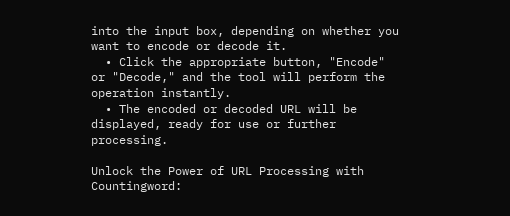into the input box, depending on whether you want to encode or decode it.
  • Click the appropriate button, "Encode" or "Decode," and the tool will perform the operation instantly.
  • The encoded or decoded URL will be displayed, ready for use or further processing.

Unlock the Power of URL Processing with Countingword: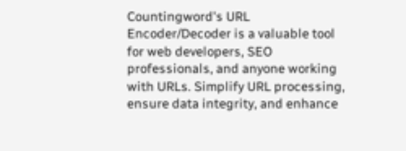Countingword's URL Encoder/Decoder is a valuable tool for web developers, SEO professionals, and anyone working with URLs. Simplify URL processing, ensure data integrity, and enhance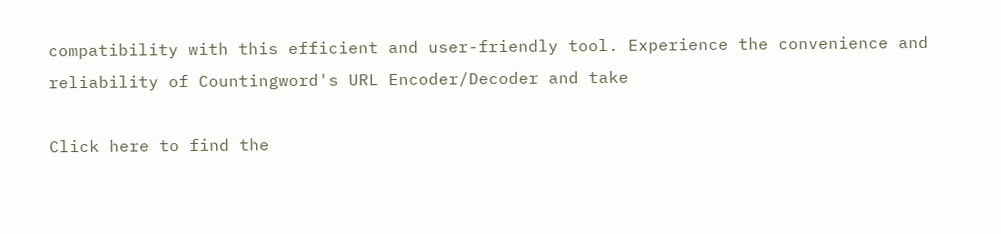compatibility with this efficient and user-friendly tool. Experience the convenience and reliability of Countingword's URL Encoder/Decoder and take

Click here to find the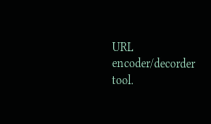URL encoder/decorder tool.